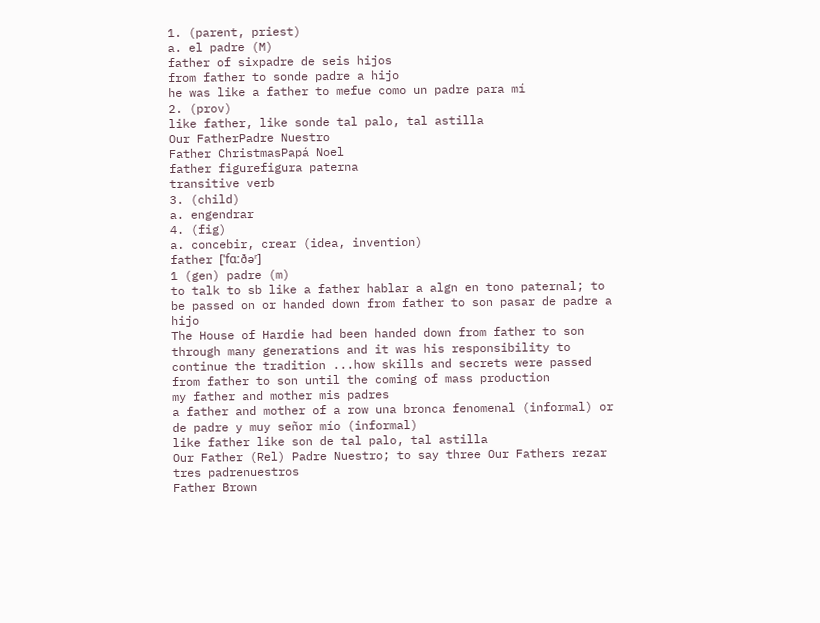1. (parent, priest)
a. el padre (M)
father of sixpadre de seis hijos
from father to sonde padre a hijo
he was like a father to mefue como un padre para mí
2. (prov)
like father, like sonde tal palo, tal astilla
Our FatherPadre Nuestro
Father ChristmasPapá Noel
father figurefigura paterna
transitive verb
3. (child)
a. engendrar
4. (fig)
a. concebir, crear (idea, invention)
father [ˈfɑːðəʳ]
1 (gen) padre (m)
to talk to sb like a father hablar a algn en tono paternal; to be passed on or handed down from father to son pasar de padre a hijo
The House of Hardie had been handed down from father to son through many generations and it was his responsibility to continue the tradition ...how skills and secrets were passed from father to son until the coming of mass production
my father and mother mis padres
a father and mother of a row una bronca fenomenal (informal) or de padre y muy señor mío (informal)
like father like son de tal palo, tal astilla
Our Father (Rel) Padre Nuestro; to say three Our Fathers rezar tres padrenuestros
Father Brown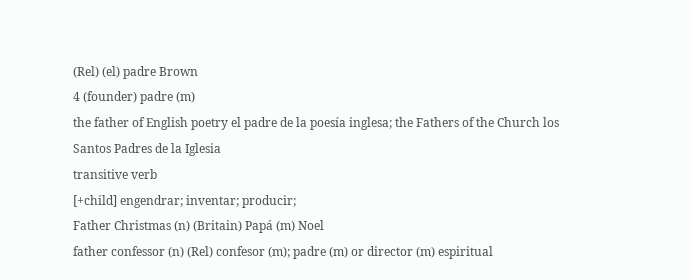(Rel) (el) padre Brown
4 (founder) padre (m)
the father of English poetry el padre de la poesía inglesa; the Fathers of the Church los Santos Padres de la Iglesia
transitive verb
[+child] engendrar; inventar; producir;
Father Christmas (n) (Britain) Papá (m) Noel
father confessor (n) (Rel) confesor (m); padre (m) or director (m) espiritual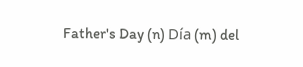Father's Day (n) Día (m) del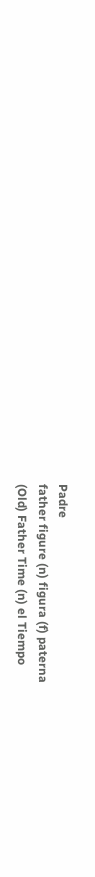Padre
father figure (n) figura (f) paterna
(Old) Father Time (n) el Tiempo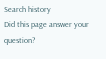Search history
Did this page answer your question?